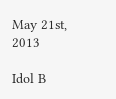May 21st, 2013

Idol B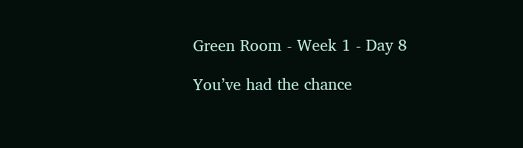Green Room - Week 1 - Day 8

You’ve had the chance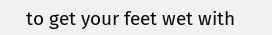to get your feet wet with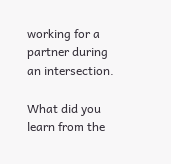working for a partner during an intersection.

What did you learn from the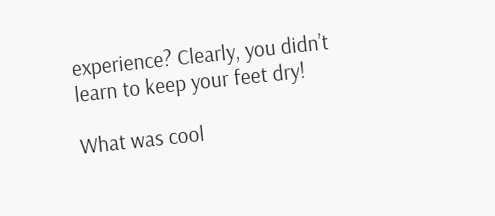experience? Clearly, you didn’t learn to keep your feet dry!

What was cool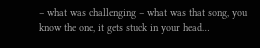– what was challenging – what was that song, you know the one, it gets stuck in your head…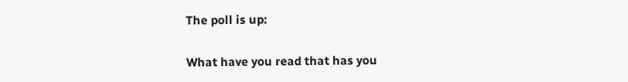The poll is up:

What have you read that has you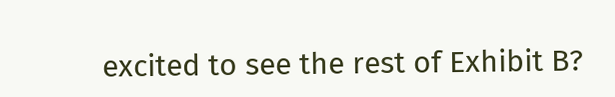excited to see the rest of Exhibit B?